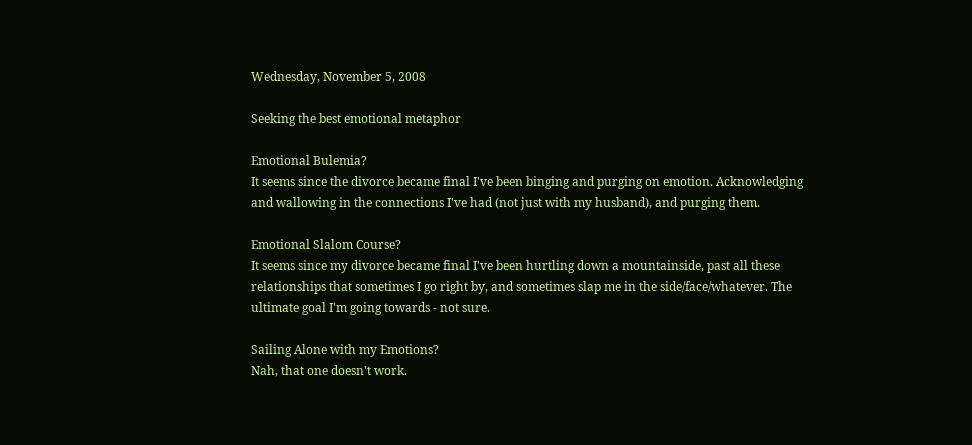Wednesday, November 5, 2008

Seeking the best emotional metaphor

Emotional Bulemia?
It seems since the divorce became final I've been binging and purging on emotion. Acknowledging and wallowing in the connections I've had (not just with my husband), and purging them.

Emotional Slalom Course?
It seems since my divorce became final I've been hurtling down a mountainside, past all these relationships that sometimes I go right by, and sometimes slap me in the side/face/whatever. The ultimate goal I'm going towards - not sure.

Sailing Alone with my Emotions?
Nah, that one doesn't work.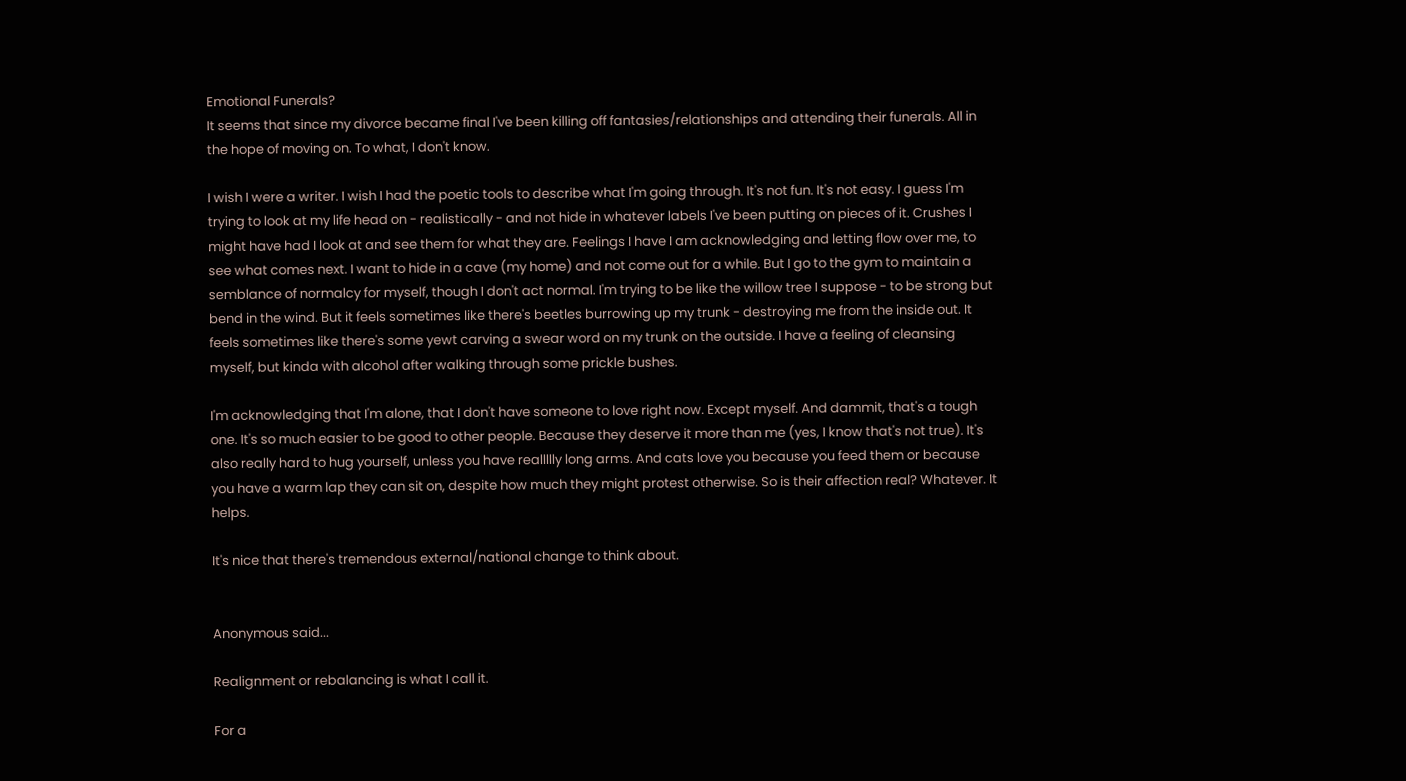Emotional Funerals?
It seems that since my divorce became final I've been killing off fantasies/relationships and attending their funerals. All in the hope of moving on. To what, I don't know.

I wish I were a writer. I wish I had the poetic tools to describe what I'm going through. It's not fun. It's not easy. I guess I'm trying to look at my life head on - realistically - and not hide in whatever labels I've been putting on pieces of it. Crushes I might have had I look at and see them for what they are. Feelings I have I am acknowledging and letting flow over me, to see what comes next. I want to hide in a cave (my home) and not come out for a while. But I go to the gym to maintain a semblance of normalcy for myself, though I don't act normal. I'm trying to be like the willow tree I suppose - to be strong but bend in the wind. But it feels sometimes like there's beetles burrowing up my trunk - destroying me from the inside out. It feels sometimes like there's some yewt carving a swear word on my trunk on the outside. I have a feeling of cleansing myself, but kinda with alcohol after walking through some prickle bushes.

I'm acknowledging that I'm alone, that I don't have someone to love right now. Except myself. And dammit, that's a tough one. It's so much easier to be good to other people. Because they deserve it more than me (yes, I know that's not true). It's also really hard to hug yourself, unless you have reallllly long arms. And cats love you because you feed them or because you have a warm lap they can sit on, despite how much they might protest otherwise. So is their affection real? Whatever. It helps.

It's nice that there's tremendous external/national change to think about.


Anonymous said...

Realignment or rebalancing is what I call it.

For a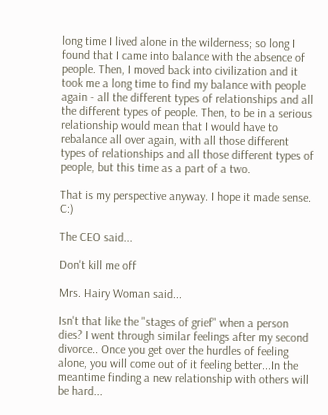long time I lived alone in the wilderness; so long I found that I came into balance with the absence of people. Then, I moved back into civilization and it took me a long time to find my balance with people again - all the different types of relationships and all the different types of people. Then, to be in a serious relationship would mean that I would have to rebalance all over again, with all those different types of relationships and all those different types of people, but this time as a part of a two.

That is my perspective anyway. I hope it made sense. C:)

The CEO said...

Don't kill me off

Mrs. Hairy Woman said...

Isn't that like the "stages of grief" when a person dies? I went through similar feelings after my second divorce.. Once you get over the hurdles of feeling alone, you will come out of it feeling better...In the meantime finding a new relationship with others will be hard...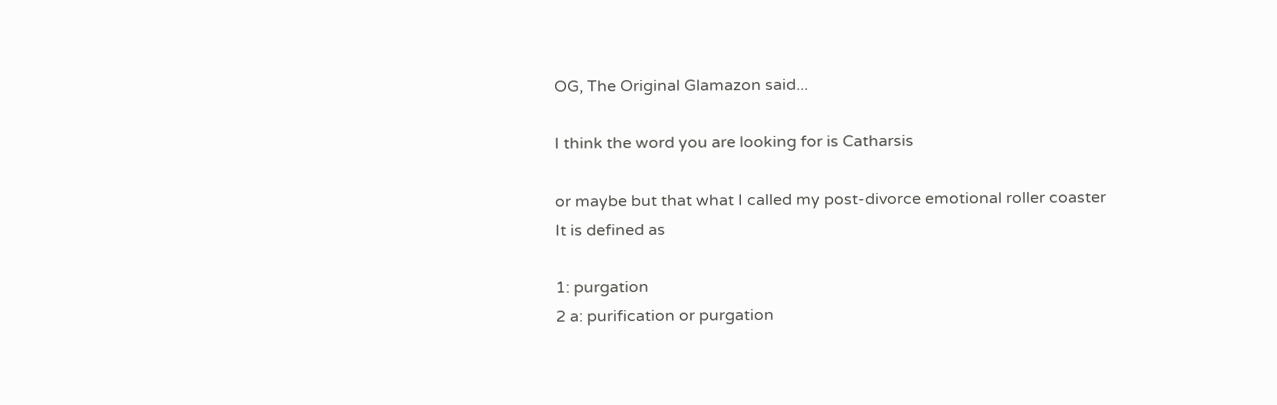OG, The Original Glamazon said...

I think the word you are looking for is Catharsis

or maybe but that what I called my post-divorce emotional roller coaster
It is defined as

1: purgation
2 a: purification or purgation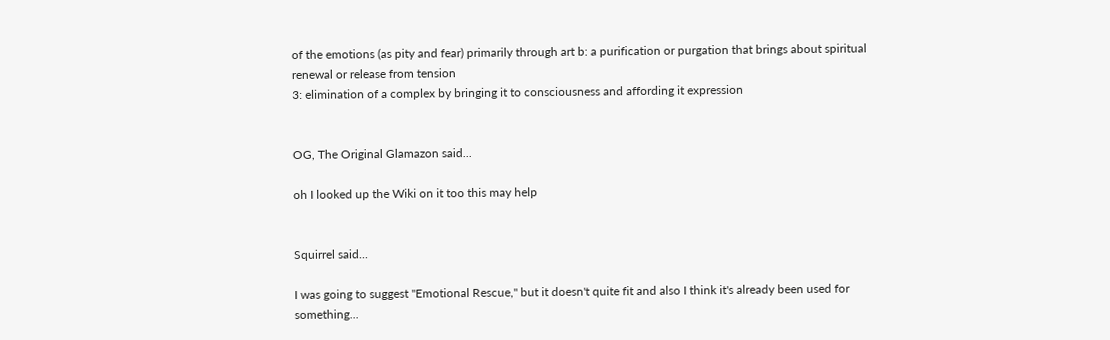of the emotions (as pity and fear) primarily through art b: a purification or purgation that brings about spiritual renewal or release from tension
3: elimination of a complex by bringing it to consciousness and affording it expression


OG, The Original Glamazon said...

oh I looked up the Wiki on it too this may help


Squirrel said...

I was going to suggest "Emotional Rescue," but it doesn't quite fit and also I think it's already been used for something...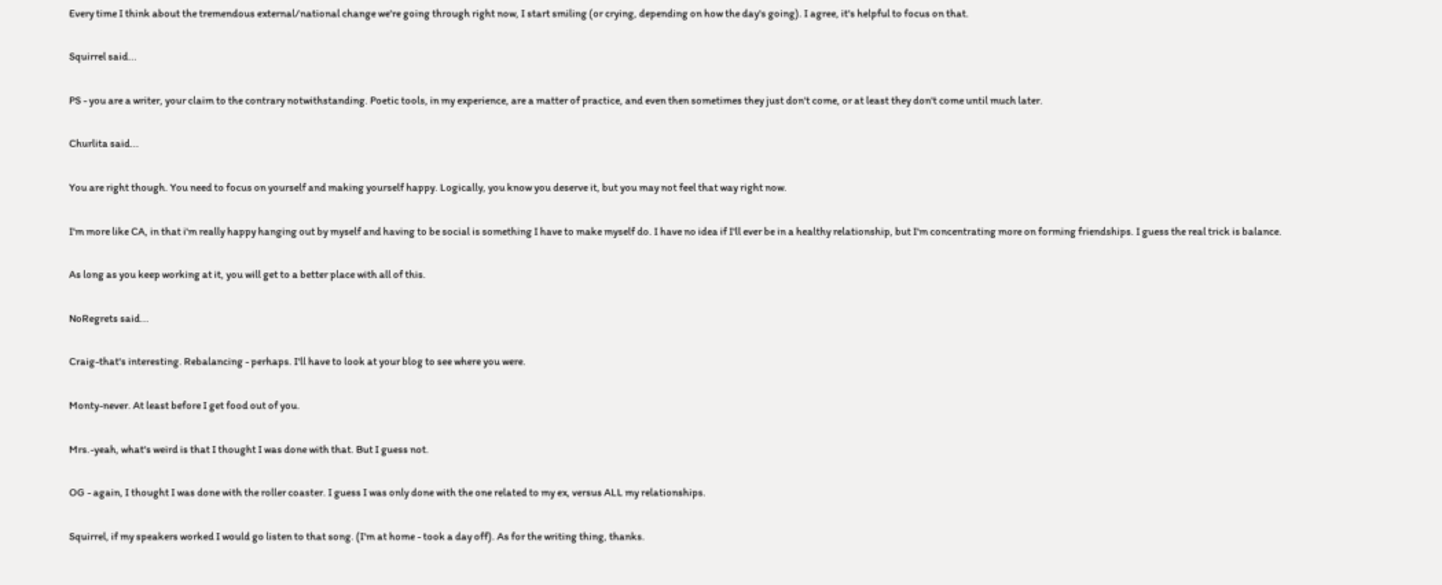Every time I think about the tremendous external/national change we're going through right now, I start smiling (or crying, depending on how the day's going). I agree, it's helpful to focus on that.

Squirrel said...

PS - you are a writer, your claim to the contrary notwithstanding. Poetic tools, in my experience, are a matter of practice, and even then sometimes they just don't come, or at least they don't come until much later.

Churlita said...

You are right though. You need to focus on yourself and making yourself happy. Logically, you know you deserve it, but you may not feel that way right now.

I'm more like CA, in that i'm really happy hanging out by myself and having to be social is something I have to make myself do. I have no idea if I'll ever be in a healthy relationship, but I'm concentrating more on forming friendships. I guess the real trick is balance.

As long as you keep working at it, you will get to a better place with all of this.

NoRegrets said...

Craig-that's interesting. Rebalancing - perhaps. I'll have to look at your blog to see where you were.

Monty-never. At least before I get food out of you.

Mrs.-yeah, what's weird is that I thought I was done with that. But I guess not.

OG - again, I thought I was done with the roller coaster. I guess I was only done with the one related to my ex, versus ALL my relationships.

Squirrel, if my speakers worked I would go listen to that song. (I'm at home - took a day off). As for the writing thing, thanks.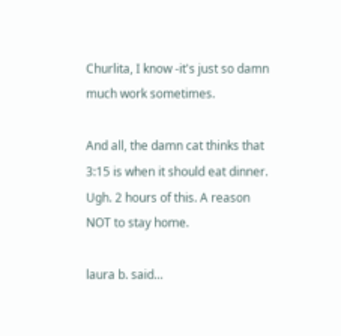Churlita, I know -it's just so damn much work sometimes.

And all, the damn cat thinks that 3:15 is when it should eat dinner. Ugh. 2 hours of this. A reason NOT to stay home.

laura b. said...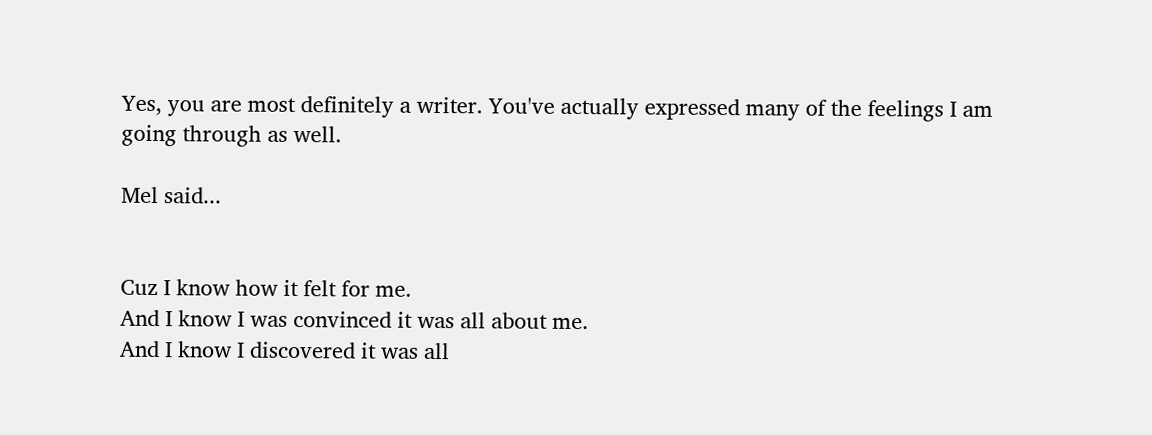Yes, you are most definitely a writer. You've actually expressed many of the feelings I am going through as well.

Mel said...


Cuz I know how it felt for me.
And I know I was convinced it was all about me.
And I know I discovered it was all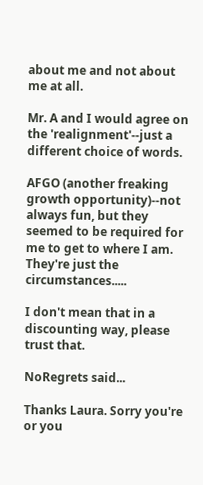about me and not about me at all.

Mr. A and I would agree on the 'realignment'--just a different choice of words.

AFGO (another freaking growth opportunity)--not always fun, but they seemed to be required for me to get to where I am.
They're just the circumstances.....

I don't mean that in a discounting way, please trust that.

NoRegrets said...

Thanks Laura. Sorry you're or you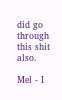did go through this shit also.

Mel - I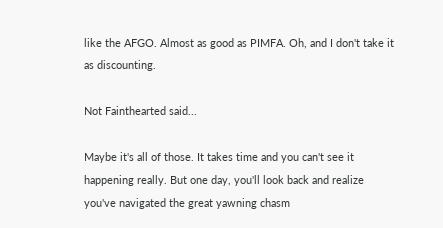like the AFGO. Almost as good as PIMFA. Oh, and I don't take it as discounting.

Not Fainthearted said...

Maybe it's all of those. It takes time and you can't see it happening really. But one day, you'll look back and realize you've navigated the great yawning chasm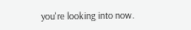you're looking into now.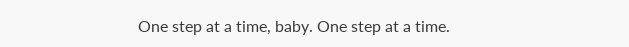One step at a time, baby. One step at a time.